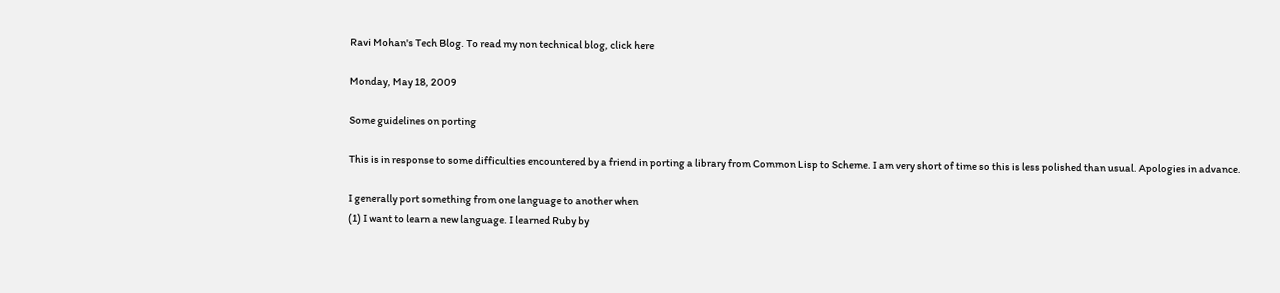Ravi Mohan's Tech Blog. To read my non technical blog, click here

Monday, May 18, 2009

Some guidelines on porting

This is in response to some difficulties encountered by a friend in porting a library from Common Lisp to Scheme. I am very short of time so this is less polished than usual. Apologies in advance.

I generally port something from one language to another when
(1) I want to learn a new language. I learned Ruby by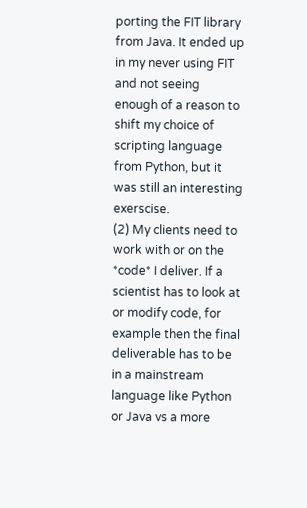porting the FIT library from Java. It ended up in my never using FIT and not seeing enough of a reason to shift my choice of scripting language from Python, but it was still an interesting exerscise.
(2) My clients need to work with or on the *code* I deliver. If a scientist has to look at or modify code, for example then the final deliverable has to be in a mainstream language like Python or Java vs a more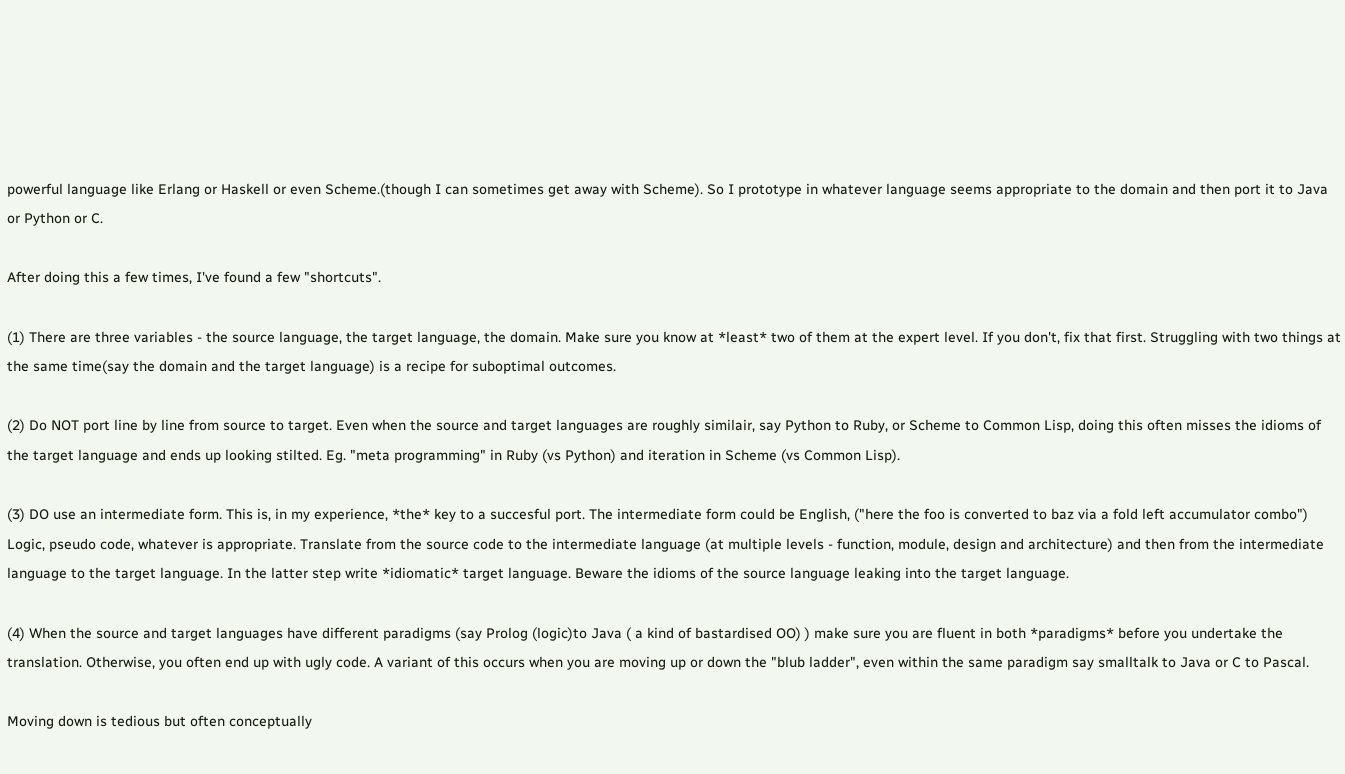powerful language like Erlang or Haskell or even Scheme.(though I can sometimes get away with Scheme). So I prototype in whatever language seems appropriate to the domain and then port it to Java or Python or C.

After doing this a few times, I've found a few "shortcuts".

(1) There are three variables - the source language, the target language, the domain. Make sure you know at *least* two of them at the expert level. If you don't, fix that first. Struggling with two things at the same time(say the domain and the target language) is a recipe for suboptimal outcomes.

(2) Do NOT port line by line from source to target. Even when the source and target languages are roughly similair, say Python to Ruby, or Scheme to Common Lisp, doing this often misses the idioms of the target language and ends up looking stilted. Eg. "meta programming" in Ruby (vs Python) and iteration in Scheme (vs Common Lisp).

(3) DO use an intermediate form. This is, in my experience, *the* key to a succesful port. The intermediate form could be English, ("here the foo is converted to baz via a fold left accumulator combo") Logic, pseudo code, whatever is appropriate. Translate from the source code to the intermediate language (at multiple levels - function, module, design and architecture) and then from the intermediate language to the target language. In the latter step write *idiomatic* target language. Beware the idioms of the source language leaking into the target language.

(4) When the source and target languages have different paradigms (say Prolog (logic)to Java ( a kind of bastardised OO) ) make sure you are fluent in both *paradigms* before you undertake the translation. Otherwise, you often end up with ugly code. A variant of this occurs when you are moving up or down the "blub ladder", even within the same paradigm say smalltalk to Java or C to Pascal.

Moving down is tedious but often conceptually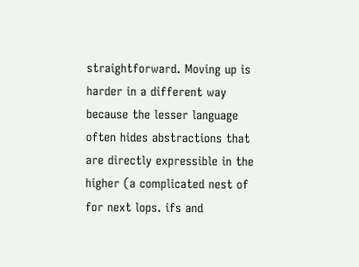straightforward. Moving up is harder in a different way because the lesser language often hides abstractions that are directly expressible in the higher (a complicated nest of for next lops. ifs and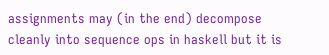assignments may (in the end) decompose cleanly into sequence ops in haskell but it is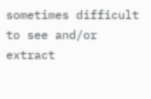sometimes difficult to see and/or extract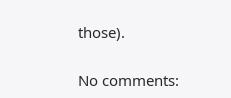those).

No comments: